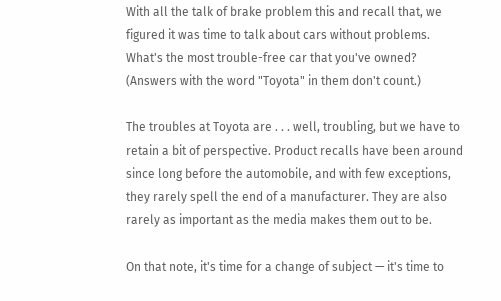With all the talk of brake problem this and recall that, we figured it was time to talk about cars without problems. What's the most trouble-free car that you've owned? (Answers with the word "Toyota" in them don't count.)

The troubles at Toyota are . . . well, troubling, but we have to retain a bit of perspective. Product recalls have been around since long before the automobile, and with few exceptions, they rarely spell the end of a manufacturer. They are also rarely as important as the media makes them out to be.

On that note, it's time for a change of subject — it's time to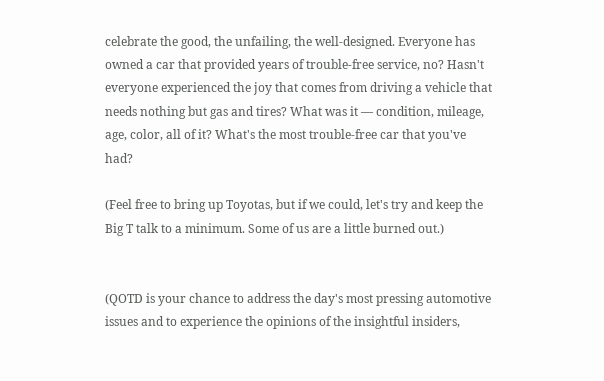celebrate the good, the unfailing, the well-designed. Everyone has owned a car that provided years of trouble-free service, no? Hasn't everyone experienced the joy that comes from driving a vehicle that needs nothing but gas and tires? What was it — condition, mileage, age, color, all of it? What's the most trouble-free car that you've had?

(Feel free to bring up Toyotas, but if we could, let's try and keep the Big T talk to a minimum. Some of us are a little burned out.)


(QOTD is your chance to address the day's most pressing automotive issues and to experience the opinions of the insightful insiders,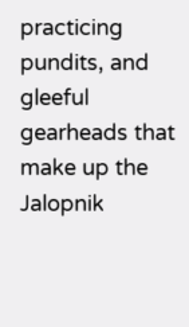practicing pundits, and gleeful gearheads that make up the Jalopnik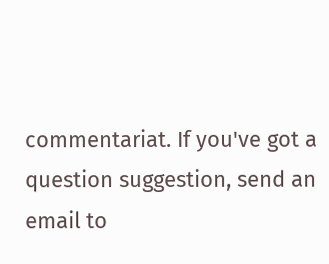commentariat. If you've got a question suggestion, send an email to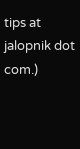tips at jalopnik dot com.)